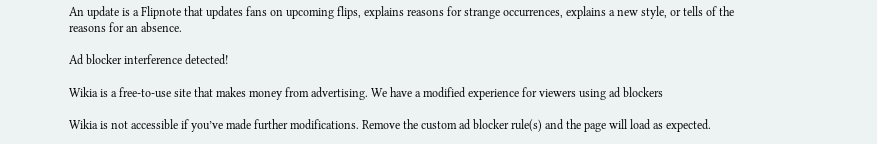An update is a Flipnote that updates fans on upcoming flips, explains reasons for strange occurrences, explains a new style, or tells of the reasons for an absence.

Ad blocker interference detected!

Wikia is a free-to-use site that makes money from advertising. We have a modified experience for viewers using ad blockers

Wikia is not accessible if you’ve made further modifications. Remove the custom ad blocker rule(s) and the page will load as expected.